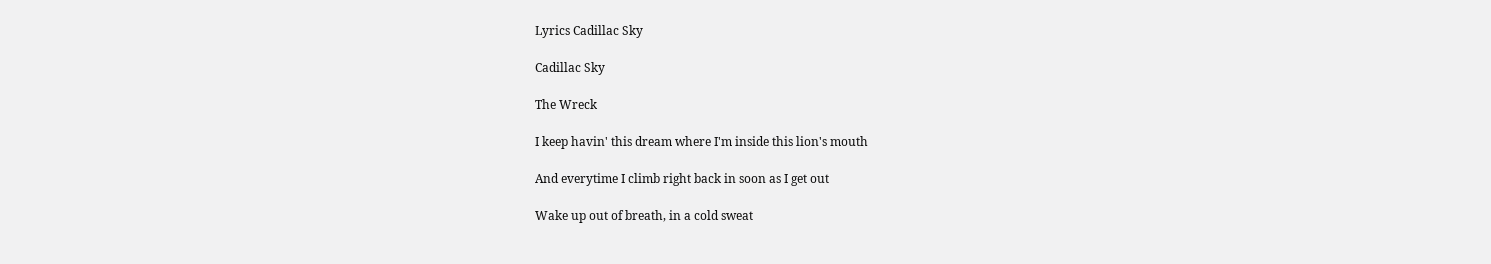Lyrics Cadillac Sky

Cadillac Sky

The Wreck

I keep havin' this dream where I'm inside this lion's mouth

And everytime I climb right back in soon as I get out

Wake up out of breath, in a cold sweat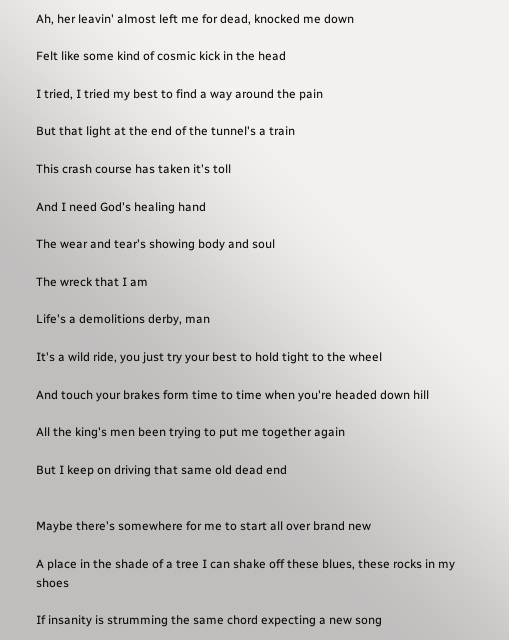Ah, her leavin' almost left me for dead, knocked me down

Felt like some kind of cosmic kick in the head

I tried, I tried my best to find a way around the pain

But that light at the end of the tunnel's a train

This crash course has taken it's toll

And I need God's healing hand

The wear and tear's showing body and soul

The wreck that I am

Life's a demolitions derby, man

It's a wild ride, you just try your best to hold tight to the wheel

And touch your brakes form time to time when you're headed down hill

All the king's men been trying to put me together again

But I keep on driving that same old dead end


Maybe there's somewhere for me to start all over brand new

A place in the shade of a tree I can shake off these blues, these rocks in my shoes

If insanity is strumming the same chord expecting a new song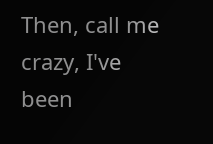Then, call me crazy, I've been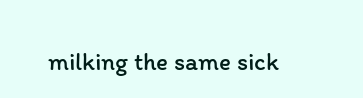milking the same sick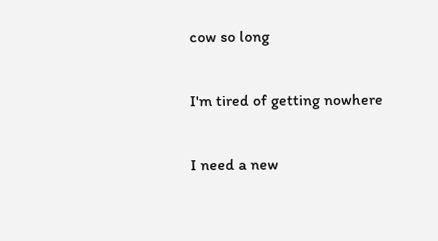cow so long

I'm tired of getting nowhere

I need a new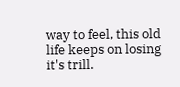way to feel, this old life keeps on losing it's trill.